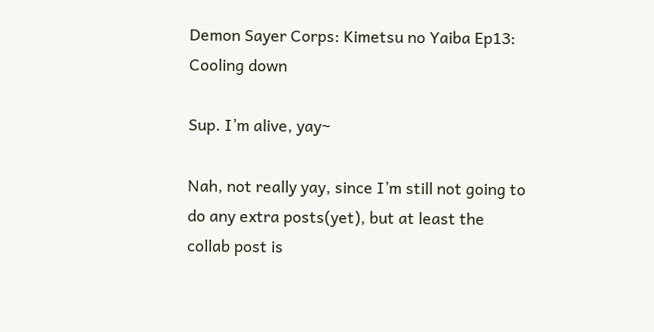Demon Sayer Corps: Kimetsu no Yaiba Ep13: Cooling down

Sup. I’m alive, yay~

Nah, not really yay, since I’m still not going to do any extra posts(yet), but at least the collab post is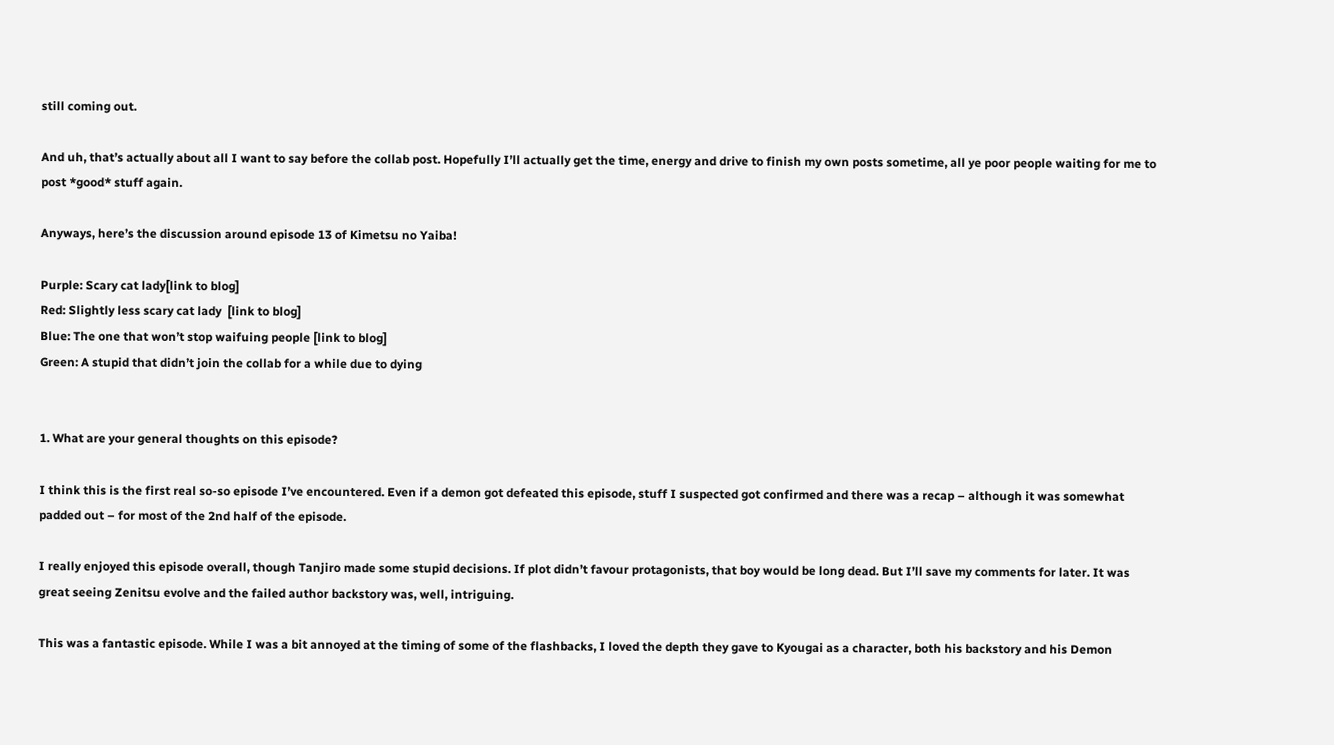still coming out.

And uh, that’s actually about all I want to say before the collab post. Hopefully I’ll actually get the time, energy and drive to finish my own posts sometime, all ye poor people waiting for me to post *good* stuff again.

Anyways, here’s the discussion around episode 13 of Kimetsu no Yaiba!

Purple: Scary cat lady[link to blog]
Red: Slightly less scary cat lady  [link to blog]
Blue: The one that won’t stop waifuing people [link to blog]
Green: A stupid that didn’t join the collab for a while due to dying


1. What are your general thoughts on this episode?

I think this is the first real so-so episode I’ve encountered. Even if a demon got defeated this episode, stuff I suspected got confirmed and there was a recap – although it was somewhat padded out – for most of the 2nd half of the episode.

I really enjoyed this episode overall, though Tanjiro made some stupid decisions. If plot didn’t favour protagonists, that boy would be long dead. But I’ll save my comments for later. It was great seeing Zenitsu evolve and the failed author backstory was, well, intriguing.

This was a fantastic episode. While I was a bit annoyed at the timing of some of the flashbacks, I loved the depth they gave to Kyougai as a character, both his backstory and his Demon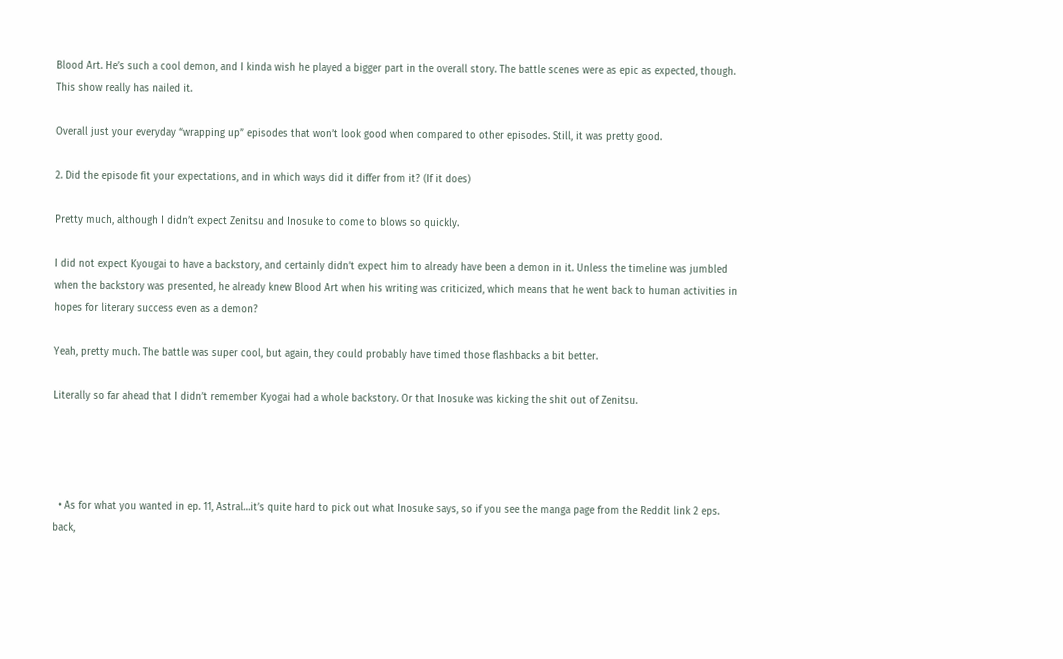Blood Art. He’s such a cool demon, and I kinda wish he played a bigger part in the overall story. The battle scenes were as epic as expected, though. This show really has nailed it.

Overall just your everyday “wrapping up” episodes that won’t look good when compared to other episodes. Still, it was pretty good.

2. Did the episode fit your expectations, and in which ways did it differ from it? (If it does)

Pretty much, although I didn’t expect Zenitsu and Inosuke to come to blows so quickly.

I did not expect Kyougai to have a backstory, and certainly didn’t expect him to already have been a demon in it. Unless the timeline was jumbled when the backstory was presented, he already knew Blood Art when his writing was criticized, which means that he went back to human activities in hopes for literary success even as a demon?

Yeah, pretty much. The battle was super cool, but again, they could probably have timed those flashbacks a bit better.

Literally so far ahead that I didn’t remember Kyogai had a whole backstory. Or that Inosuke was kicking the shit out of Zenitsu.




  • As for what you wanted in ep. 11, Astral…it’s quite hard to pick out what Inosuke says, so if you see the manga page from the Reddit link 2 eps. back,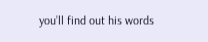you’ll find out his words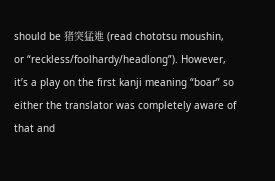should be 猪突猛進 (read chototsu moushin, or “reckless/foolhardy/headlong”). However, it’s a play on the first kanji meaning “boar” so either the translator was completely aware of that and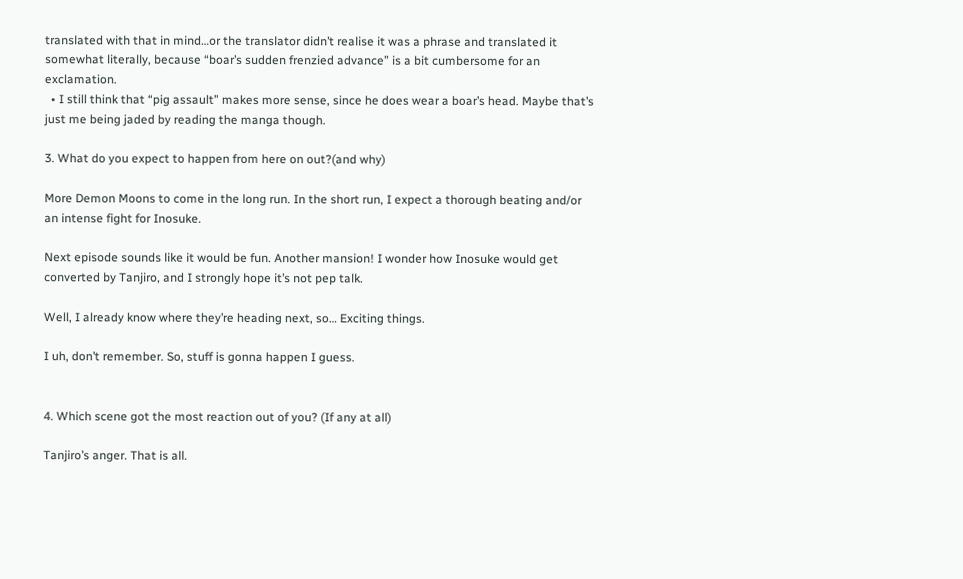translated with that in mind…or the translator didn’t realise it was a phrase and translated it somewhat literally, because “boar’s sudden frenzied advance” is a bit cumbersome for an exclamation.
  • I still think that “pig assault” makes more sense, since he does wear a boar’s head. Maybe that’s just me being jaded by reading the manga though.

3. What do you expect to happen from here on out?(and why)

More Demon Moons to come in the long run. In the short run, I expect a thorough beating and/or an intense fight for Inosuke.

Next episode sounds like it would be fun. Another mansion! I wonder how Inosuke would get converted by Tanjiro, and I strongly hope it’s not pep talk.

Well, I already know where they’re heading next, so… Exciting things.

I uh, don’t remember. So, stuff is gonna happen I guess.


4. Which scene got the most reaction out of you? (If any at all)

Tanjiro’s anger. That is all.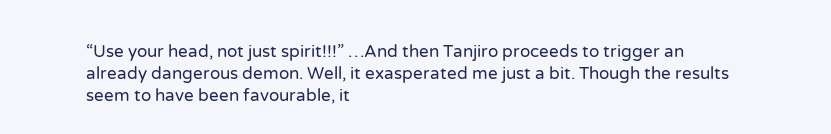“Use your head, not just spirit!!!” …And then Tanjiro proceeds to trigger an already dangerous demon. Well, it exasperated me just a bit. Though the results seem to have been favourable, it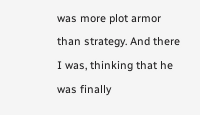was more plot armor than strategy. And there I was, thinking that he was finally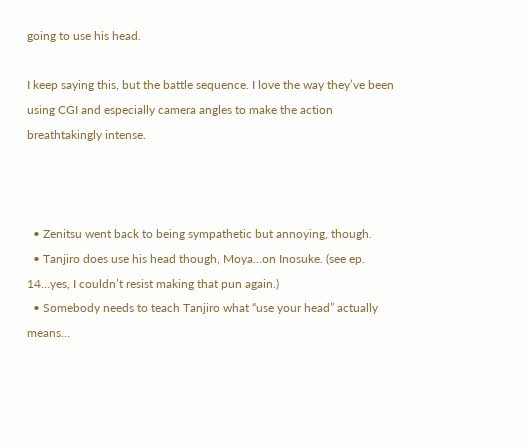going to use his head.

I keep saying this, but the battle sequence. I love the way they’ve been using CGI and especially camera angles to make the action breathtakingly intense.



  • Zenitsu went back to being sympathetic but annoying, though.
  • Tanjiro does use his head though, Moya…on Inosuke. (see ep. 14…yes, I couldn’t resist making that pun again.)
  • Somebody needs to teach Tanjiro what “use your head” actually means…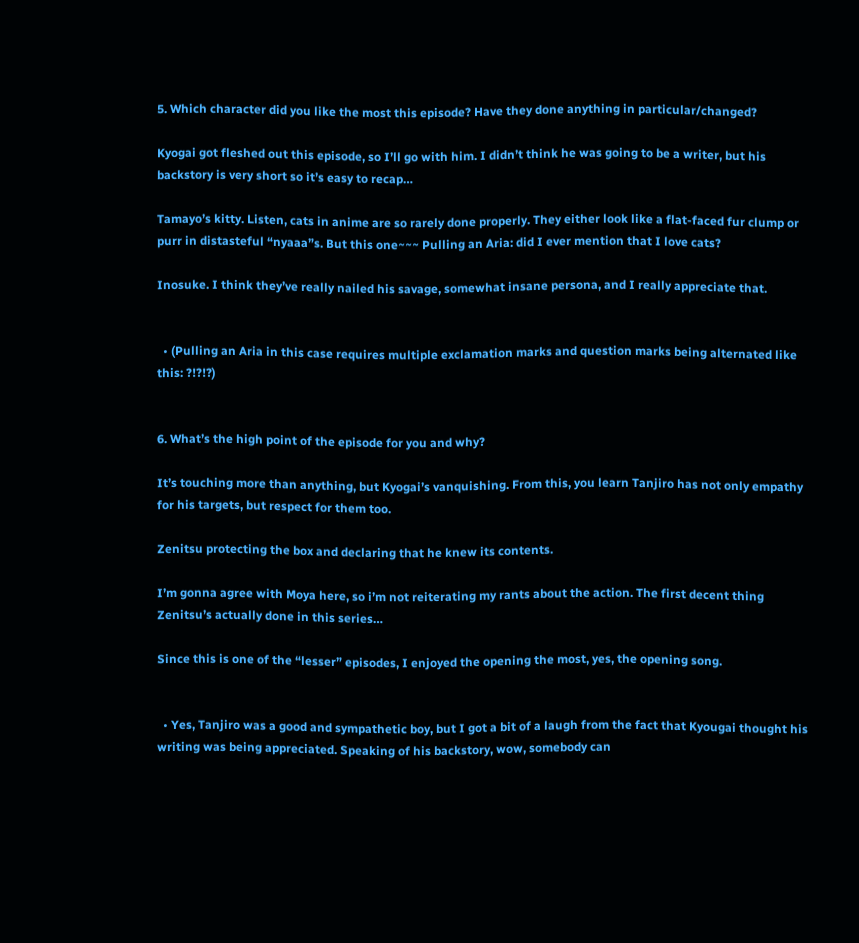5. Which character did you like the most this episode? Have they done anything in particular/changed?

Kyogai got fleshed out this episode, so I’ll go with him. I didn’t think he was going to be a writer, but his backstory is very short so it’s easy to recap…

Tamayo’s kitty. Listen, cats in anime are so rarely done properly. They either look like a flat-faced fur clump or purr in distasteful “nyaaa”s. But this one~~~ Pulling an Aria: did I ever mention that I love cats?

Inosuke. I think they’ve really nailed his savage, somewhat insane persona, and I really appreciate that.


  • (Pulling an Aria in this case requires multiple exclamation marks and question marks being alternated like this: ?!?!?)


6. What’s the high point of the episode for you and why?

It’s touching more than anything, but Kyogai’s vanquishing. From this, you learn Tanjiro has not only empathy for his targets, but respect for them too.

Zenitsu protecting the box and declaring that he knew its contents.

I’m gonna agree with Moya here, so i’m not reiterating my rants about the action. The first decent thing Zenitsu’s actually done in this series…

Since this is one of the “lesser” episodes, I enjoyed the opening the most, yes, the opening song.


  • Yes, Tanjiro was a good and sympathetic boy, but I got a bit of a laugh from the fact that Kyougai thought his writing was being appreciated. Speaking of his backstory, wow, somebody can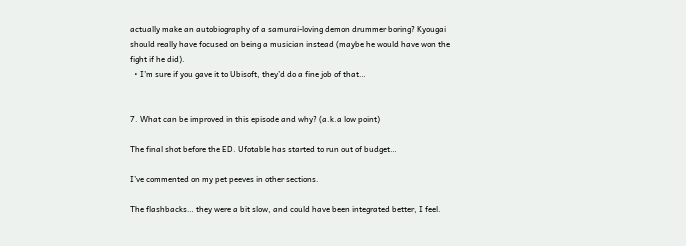actually make an autobiography of a samurai-loving demon drummer boring? Kyougai should really have focused on being a musician instead (maybe he would have won the fight if he did).
  • I’m sure if you gave it to Ubisoft, they’d do a fine job of that…


7. What can be improved in this episode and why? (a.k.a low point)

The final shot before the ED. Ufotable has started to run out of budget…

I’ve commented on my pet peeves in other sections.

The flashbacks… they were a bit slow, and could have been integrated better, I feel.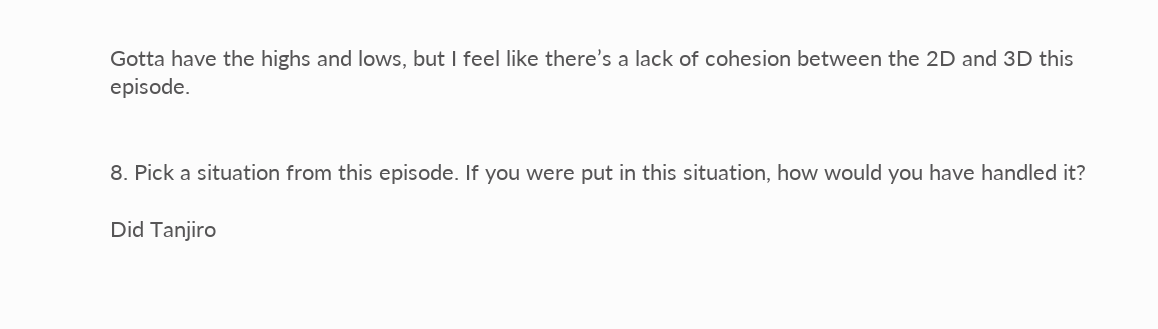Gotta have the highs and lows, but I feel like there’s a lack of cohesion between the 2D and 3D this episode.


8. Pick a situation from this episode. If you were put in this situation, how would you have handled it?

Did Tanjiro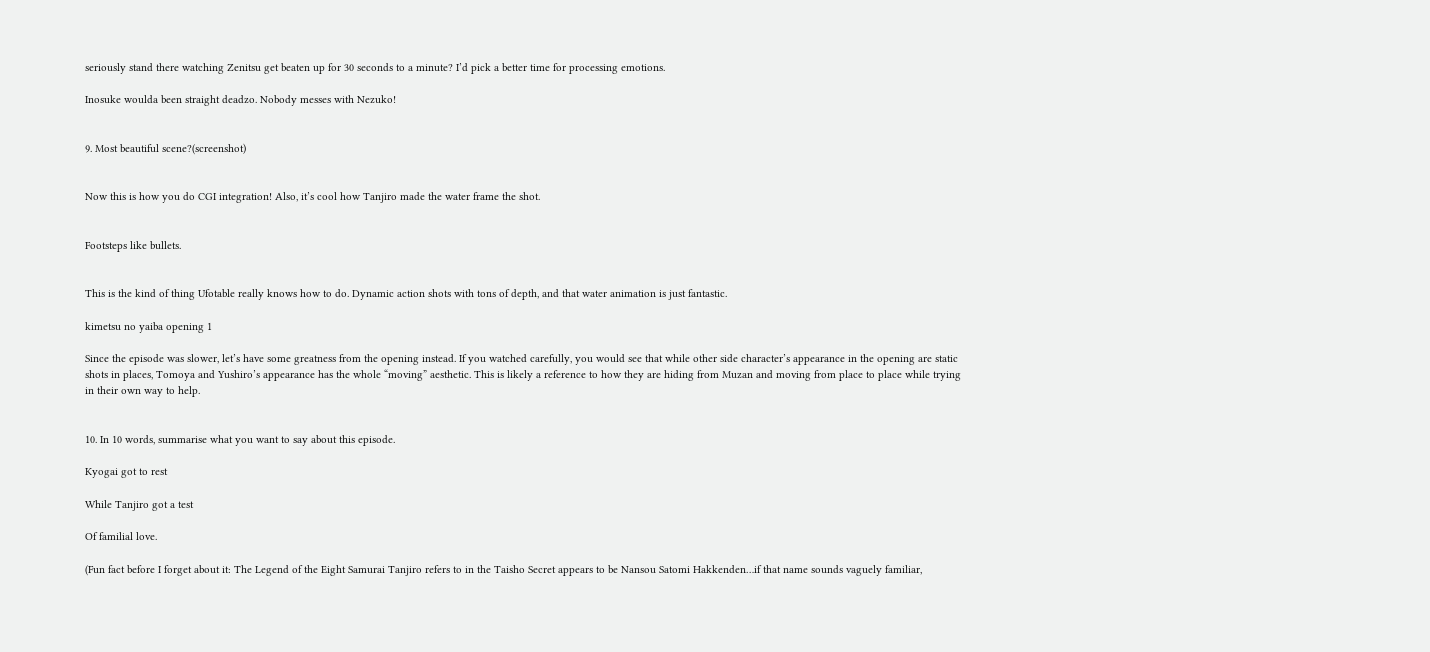seriously stand there watching Zenitsu get beaten up for 30 seconds to a minute? I’d pick a better time for processing emotions.

Inosuke woulda been straight deadzo. Nobody messes with Nezuko!


9. Most beautiful scene?(screenshot)


Now this is how you do CGI integration! Also, it’s cool how Tanjiro made the water frame the shot.


Footsteps like bullets.


This is the kind of thing Ufotable really knows how to do. Dynamic action shots with tons of depth, and that water animation is just fantastic.

kimetsu no yaiba opening 1

Since the episode was slower, let’s have some greatness from the opening instead. If you watched carefully, you would see that while other side character’s appearance in the opening are static shots in places, Tomoya and Yushiro’s appearance has the whole “moving” aesthetic. This is likely a reference to how they are hiding from Muzan and moving from place to place while trying in their own way to help.


10. In 10 words, summarise what you want to say about this episode.

Kyogai got to rest

While Tanjiro got a test

Of familial love.

(Fun fact before I forget about it: The Legend of the Eight Samurai Tanjiro refers to in the Taisho Secret appears to be Nansou Satomi Hakkenden…if that name sounds vaguely familiar,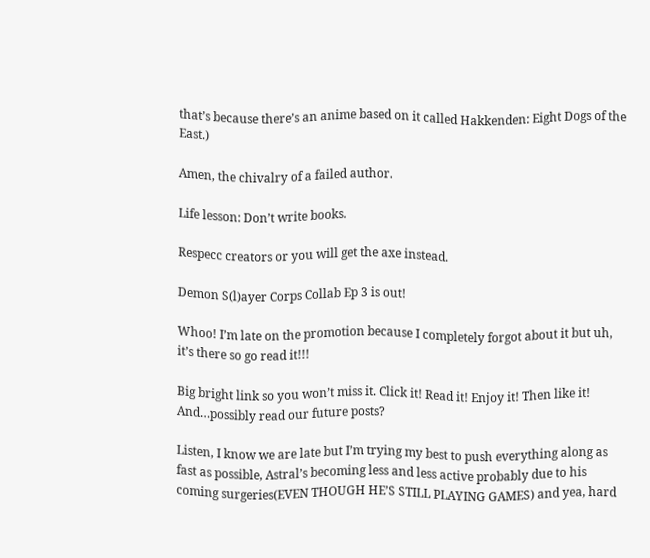that’s because there’s an anime based on it called Hakkenden: Eight Dogs of the East.)

Amen, the chivalry of a failed author.

Life lesson: Don’t write books.

Respecc creators or you will get the axe instead.

Demon S(l)ayer Corps Collab Ep 3 is out!

Whoo! I’m late on the promotion because I completely forgot about it but uh, it’s there so go read it!!!

Big bright link so you won’t miss it. Click it! Read it! Enjoy it! Then like it! And…possibly read our future posts?

Listen, I know we are late but I’m trying my best to push everything along as fast as possible, Astral’s becoming less and less active probably due to his coming surgeries(EVEN THOUGH HE’S STILL PLAYING GAMES) and yea, hard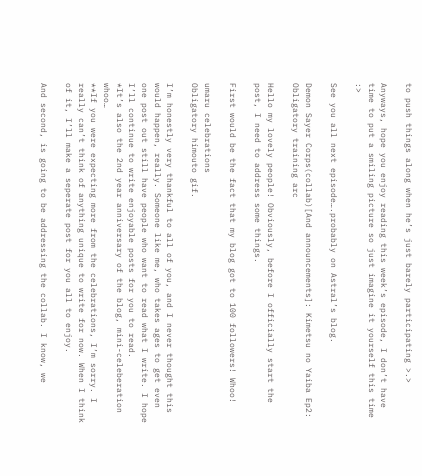to push things along when he’s just barely participating >.>

Anyways, hope you enjoy reading this week’s episode, I don’t have time to put a smiling picture so just imagine it yourself this time :>

See you all next episode….probably on Astral’s blog.

Demon Sayer Corps(collab)[And announcements]: Kimetsu no Yaiba Ep2: Obligatory training arc

Hello my lovely people! Obviously, before I officially start the post, I need to address some things.

First would be the fact that my blog got to 100 followers! Whoo!

umaru celebrations
Obligatory himouto gif.

I’m honestly very thankful to all of you, and I never thought this would happen, really. Someone like me, who takes ages to get even one post out still have people who want to read what I write. I hope I’ll continue to write enjoyable posts for you to read.
*It’s also the 2nd year anniversary of the blog, mini-celeberation whoo…
**If you were expecting more from the celebrations, I’m sorry. I really can’t think of anything unique to write for now. When I think of it, I’ll make a seperate post for you all to enjoy.

And second, is going to be addressing the collab. I know, we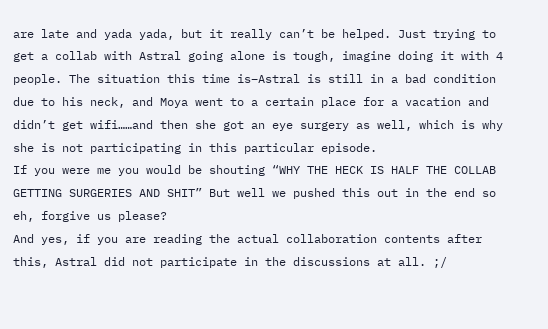are late and yada yada, but it really can’t be helped. Just trying to get a collab with Astral going alone is tough, imagine doing it with 4 people. The situation this time is–Astral is still in a bad condition due to his neck, and Moya went to a certain place for a vacation and didn’t get wifi……and then she got an eye surgery as well, which is why she is not participating in this particular episode.
If you were me you would be shouting “WHY THE HECK IS HALF THE COLLAB GETTING SURGERIES AND SHIT” But well we pushed this out in the end so eh, forgive us please?
And yes, if you are reading the actual collaboration contents after this, Astral did not participate in the discussions at all. ;/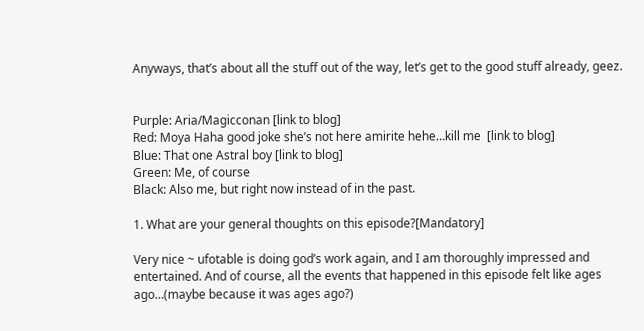Anyways, that’s about all the stuff out of the way, let’s get to the good stuff already, geez.


Purple: Aria/Magicconan [link to blog]
Red: Moya Haha good joke she’s not here amirite hehe…kill me  [link to blog]
Blue: That one Astral boy [link to blog]
Green: Me, of course
Black: Also me, but right now instead of in the past.

1. What are your general thoughts on this episode?[Mandatory]

Very nice ~ ufotable is doing god’s work again, and I am thoroughly impressed and entertained. And of course, all the events that happened in this episode felt like ages ago…(maybe because it was ages ago?)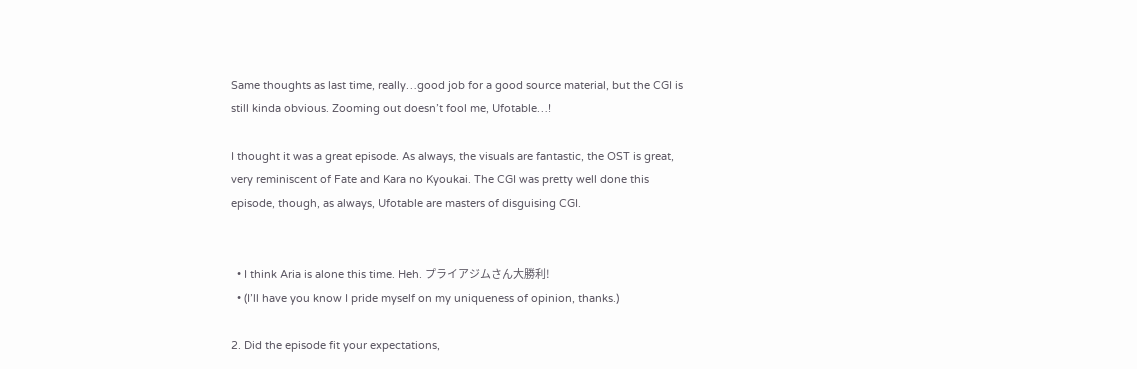Same thoughts as last time, really…good job for a good source material, but the CGI is still kinda obvious. Zooming out doesn’t fool me, Ufotable…!

I thought it was a great episode. As always, the visuals are fantastic, the OST is great, very reminiscent of Fate and Kara no Kyoukai. The CGI was pretty well done this episode, though, as always, Ufotable are masters of disguising CGI.


  • I think Aria is alone this time. Heh. プライアジムさん大勝利!
  • (I’ll have you know I pride myself on my uniqueness of opinion, thanks.)

2. Did the episode fit your expectations,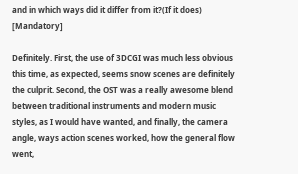and in which ways did it differ from it?(If it does) [Mandatory]

Definitely. First, the use of 3DCGI was much less obvious this time, as expected, seems snow scenes are definitely the culprit. Second, the OST was a really awesome blend between traditional instruments and modern music styles, as I would have wanted, and finally, the camera angle, ways action scenes worked, how the general flow went,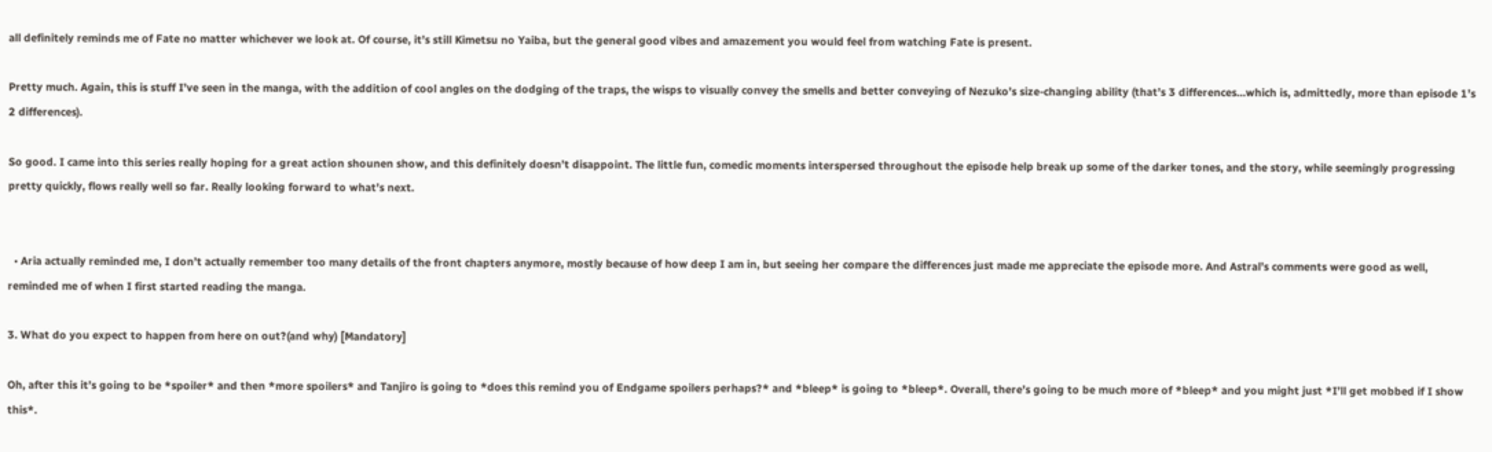all definitely reminds me of Fate no matter whichever we look at. Of course, it’s still Kimetsu no Yaiba, but the general good vibes and amazement you would feel from watching Fate is present.

Pretty much. Again, this is stuff I’ve seen in the manga, with the addition of cool angles on the dodging of the traps, the wisps to visually convey the smells and better conveying of Nezuko’s size-changing ability (that’s 3 differences…which is, admittedly, more than episode 1’s 2 differences).

So good. I came into this series really hoping for a great action shounen show, and this definitely doesn’t disappoint. The little fun, comedic moments interspersed throughout the episode help break up some of the darker tones, and the story, while seemingly progressing pretty quickly, flows really well so far. Really looking forward to what’s next.


  • Aria actually reminded me, I don’t actually remember too many details of the front chapters anymore, mostly because of how deep I am in, but seeing her compare the differences just made me appreciate the episode more. And Astral’s comments were good as well, reminded me of when I first started reading the manga.

3. What do you expect to happen from here on out?(and why) [Mandatory]

Oh, after this it’s going to be *spoiler* and then *more spoilers* and Tanjiro is going to *does this remind you of Endgame spoilers perhaps?* and *bleep* is going to *bleep*. Overall, there’s going to be much more of *bleep* and you might just *I’ll get mobbed if I show this*.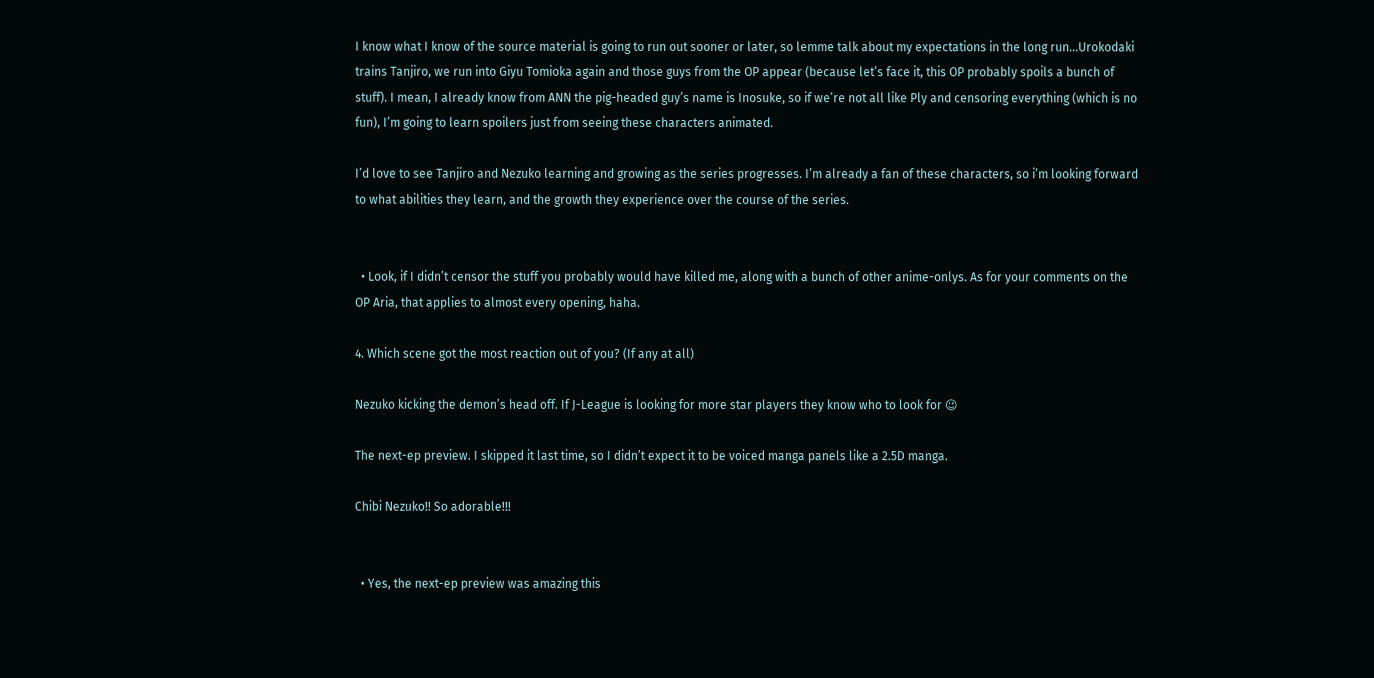I know what I know of the source material is going to run out sooner or later, so lemme talk about my expectations in the long run…Urokodaki trains Tanjiro, we run into Giyu Tomioka again and those guys from the OP appear (because let’s face it, this OP probably spoils a bunch of stuff). I mean, I already know from ANN the pig-headed guy’s name is Inosuke, so if we’re not all like Ply and censoring everything (which is no fun), I’m going to learn spoilers just from seeing these characters animated.

I’d love to see Tanjiro and Nezuko learning and growing as the series progresses. I’m already a fan of these characters, so i’m looking forward to what abilities they learn, and the growth they experience over the course of the series.


  • Look, if I didn’t censor the stuff you probably would have killed me, along with a bunch of other anime-onlys. As for your comments on the OP Aria, that applies to almost every opening, haha.

4. Which scene got the most reaction out of you? (If any at all)

Nezuko kicking the demon’s head off. If J-League is looking for more star players they know who to look for 😉

The next-ep preview. I skipped it last time, so I didn’t expect it to be voiced manga panels like a 2.5D manga.

Chibi Nezuko!! So adorable!!!


  • Yes, the next-ep preview was amazing this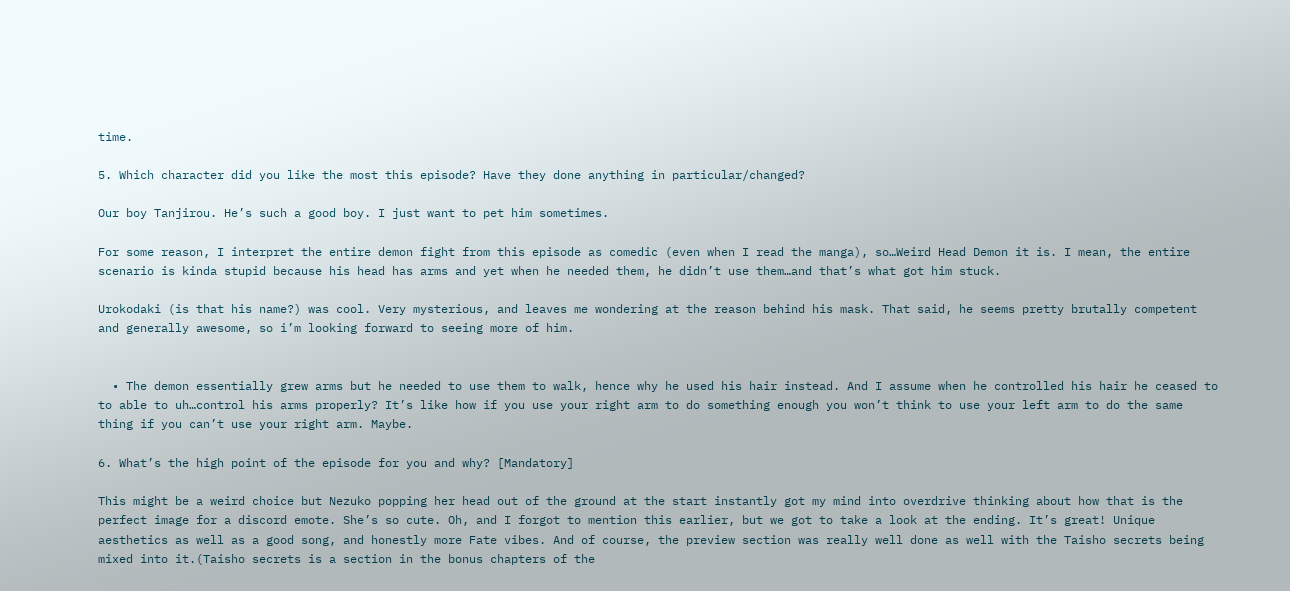time.

5. Which character did you like the most this episode? Have they done anything in particular/changed?

Our boy Tanjirou. He’s such a good boy. I just want to pet him sometimes.

For some reason, I interpret the entire demon fight from this episode as comedic (even when I read the manga), so…Weird Head Demon it is. I mean, the entire scenario is kinda stupid because his head has arms and yet when he needed them, he didn’t use them…and that’s what got him stuck.

Urokodaki (is that his name?) was cool. Very mysterious, and leaves me wondering at the reason behind his mask. That said, he seems pretty brutally competent and generally awesome, so i’m looking forward to seeing more of him.


  • The demon essentially grew arms but he needed to use them to walk, hence why he used his hair instead. And I assume when he controlled his hair he ceased to to able to uh…control his arms properly? It’s like how if you use your right arm to do something enough you won’t think to use your left arm to do the same thing if you can’t use your right arm. Maybe.

6. What’s the high point of the episode for you and why? [Mandatory]

This might be a weird choice but Nezuko popping her head out of the ground at the start instantly got my mind into overdrive thinking about how that is the perfect image for a discord emote. She’s so cute. Oh, and I forgot to mention this earlier, but we got to take a look at the ending. It’s great! Unique aesthetics as well as a good song, and honestly more Fate vibes. And of course, the preview section was really well done as well with the Taisho secrets being mixed into it.(Taisho secrets is a section in the bonus chapters of the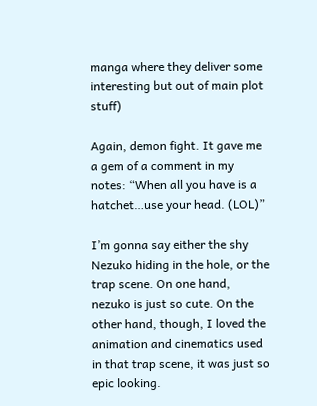manga where they deliver some interesting but out of main plot stuff)

Again, demon fight. It gave me a gem of a comment in my notes: “When all you have is a hatchet…use your head. (LOL)”

I’m gonna say either the shy Nezuko hiding in the hole, or the trap scene. On one hand, nezuko is just so cute. On the other hand, though, I loved the animation and cinematics used in that trap scene, it was just so epic looking.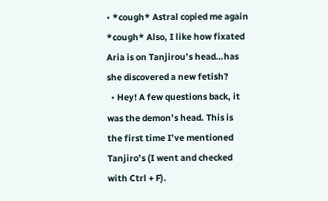• *cough* Astral copied me again *cough* Also, I like how fixated Aria is on Tanjirou’s head…has she discovered a new fetish?
  • Hey! A few questions back, it was the demon’s head. This is the first time I’ve mentioned Tanjiro’s (I went and checked with Ctrl + F).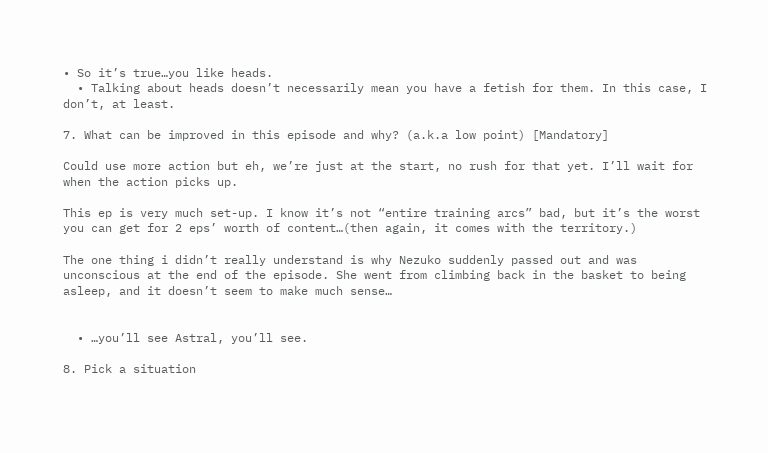• So it’s true…you like heads.
  • Talking about heads doesn’t necessarily mean you have a fetish for them. In this case, I don’t, at least.

7. What can be improved in this episode and why? (a.k.a low point) [Mandatory]

Could use more action but eh, we’re just at the start, no rush for that yet. I’ll wait for when the action picks up.

This ep is very much set-up. I know it’s not “entire training arcs” bad, but it’s the worst you can get for 2 eps’ worth of content…(then again, it comes with the territory.)

The one thing i didn’t really understand is why Nezuko suddenly passed out and was unconscious at the end of the episode. She went from climbing back in the basket to being asleep, and it doesn’t seem to make much sense…


  • …you’ll see Astral, you’ll see.

8. Pick a situation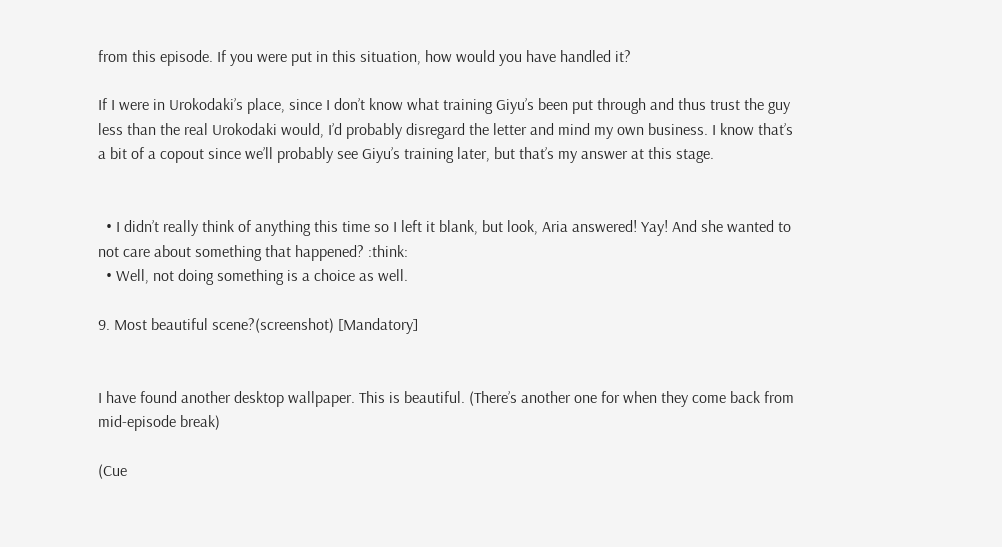from this episode. If you were put in this situation, how would you have handled it?

If I were in Urokodaki’s place, since I don’t know what training Giyu’s been put through and thus trust the guy less than the real Urokodaki would, I’d probably disregard the letter and mind my own business. I know that’s a bit of a copout since we’ll probably see Giyu’s training later, but that’s my answer at this stage.


  • I didn’t really think of anything this time so I left it blank, but look, Aria answered! Yay! And she wanted to not care about something that happened? :think:
  • Well, not doing something is a choice as well.

9. Most beautiful scene?(screenshot) [Mandatory]


I have found another desktop wallpaper. This is beautiful. (There’s another one for when they come back from mid-episode break)

(Cue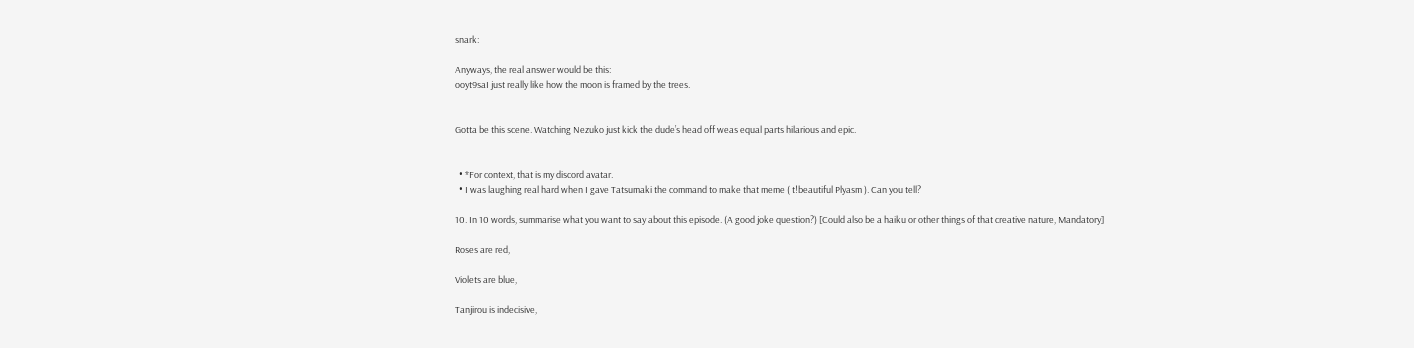snark:

Anyways, the real answer would be this:
ooyt9saI just really like how the moon is framed by the trees.


Gotta be this scene. Watching Nezuko just kick the dude’s head off weas equal parts hilarious and epic.


  • *For context, that is my discord avatar.
  • I was laughing real hard when I gave Tatsumaki the command to make that meme ( t!beautiful Plyasm ). Can you tell?

10. In 10 words, summarise what you want to say about this episode. (A good joke question?) [Could also be a haiku or other things of that creative nature, Mandatory]

Roses are red,

Violets are blue,

Tanjirou is indecisive,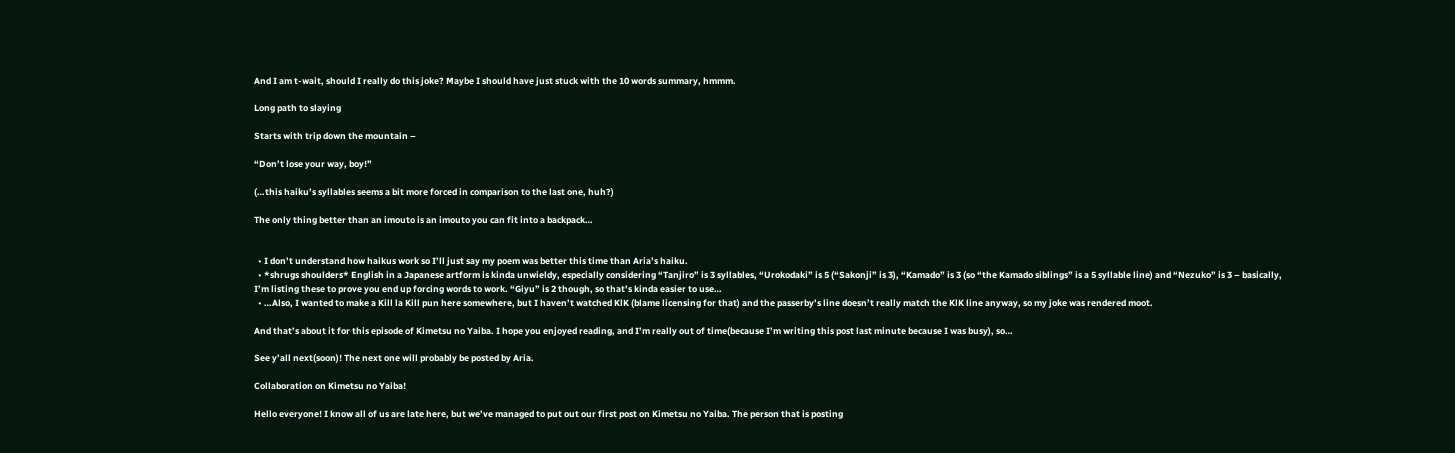And I am t-wait, should I really do this joke? Maybe I should have just stuck with the 10 words summary, hmmm.

Long path to slaying

Starts with trip down the mountain –

“Don’t lose your way, boy!”

(…this haiku’s syllables seems a bit more forced in comparison to the last one, huh?)

The only thing better than an imouto is an imouto you can fit into a backpack…


  • I don’t understand how haikus work so I’ll just say my poem was better this time than Aria’s haiku.
  • *shrugs shoulders* English in a Japanese artform is kinda unwieldy, especially considering “Tanjiro” is 3 syllables, “Urokodaki” is 5 (“Sakonji” is 3), “Kamado” is 3 (so “the Kamado siblings” is a 5 syllable line) and “Nezuko” is 3 – basically, I’m listing these to prove you end up forcing words to work. “Giyu” is 2 though, so that’s kinda easier to use…
  • …Also, I wanted to make a Kill la Kill pun here somewhere, but I haven’t watched KlK (blame licensing for that) and the passerby’s line doesn’t really match the KlK line anyway, so my joke was rendered moot.

And that’s about it for this episode of Kimetsu no Yaiba. I hope you enjoyed reading, and I’m really out of time(because I’m writing this post last minute because I was busy), so…

See y’all next(soon)! The next one will probably be posted by Aria.

Collaboration on Kimetsu no Yaiba!

Hello everyone! I know all of us are late here, but we’ve managed to put out our first post on Kimetsu no Yaiba. The person that is posting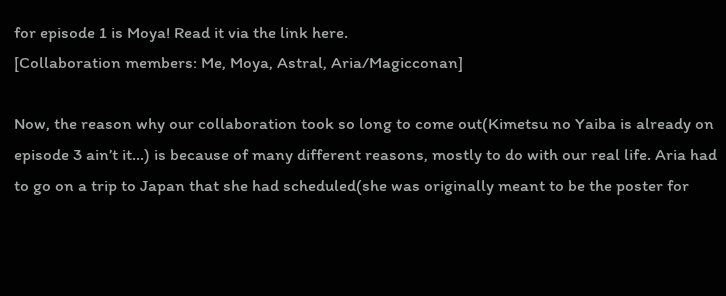for episode 1 is Moya! Read it via the link here.
[Collaboration members: Me, Moya, Astral, Aria/Magicconan]

Now, the reason why our collaboration took so long to come out(Kimetsu no Yaiba is already on episode 3 ain’t it…) is because of many different reasons, mostly to do with our real life. Aria had to go on a trip to Japan that she had scheduled(she was originally meant to be the poster for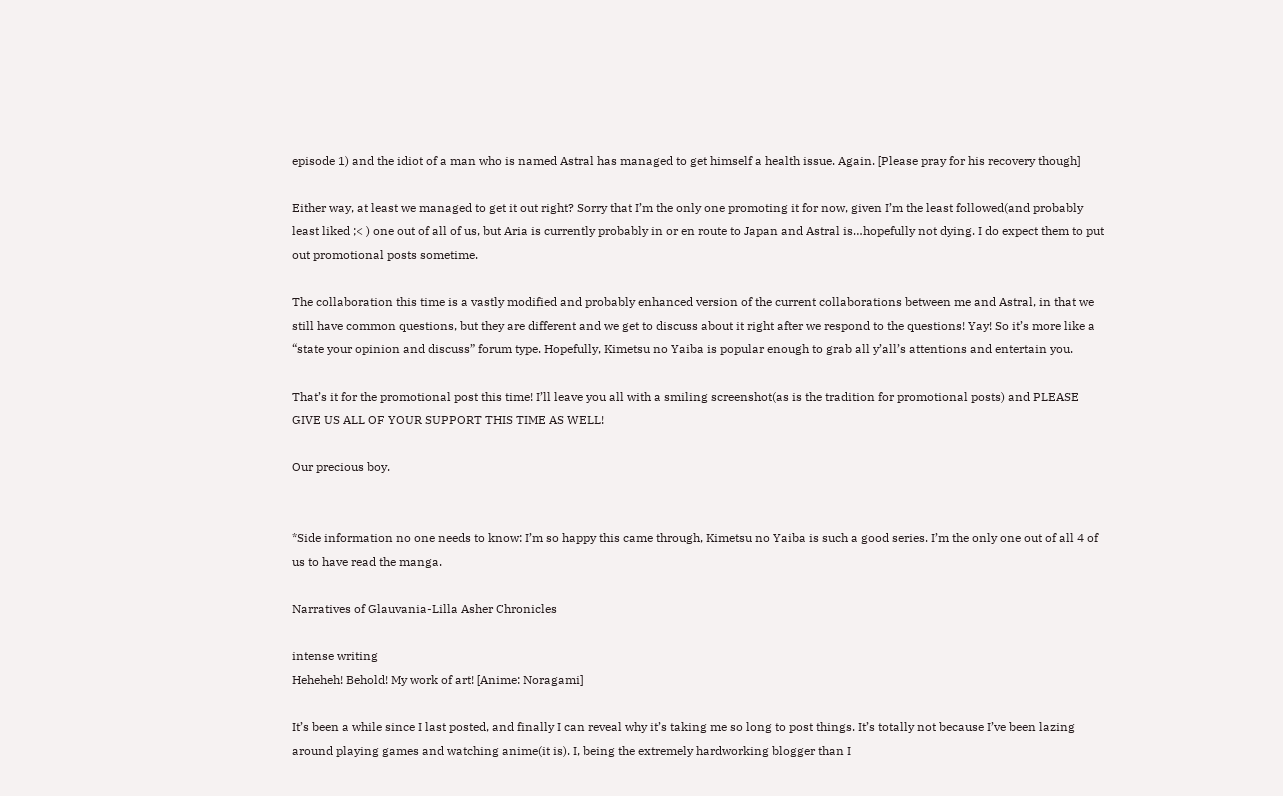episode 1) and the idiot of a man who is named Astral has managed to get himself a health issue. Again. [Please pray for his recovery though]

Either way, at least we managed to get it out right? Sorry that I’m the only one promoting it for now, given I’m the least followed(and probably least liked ;< ) one out of all of us, but Aria is currently probably in or en route to Japan and Astral is…hopefully not dying. I do expect them to put out promotional posts sometime.

The collaboration this time is a vastly modified and probably enhanced version of the current collaborations between me and Astral, in that we still have common questions, but they are different and we get to discuss about it right after we respond to the questions! Yay! So it’s more like a “state your opinion and discuss” forum type. Hopefully, Kimetsu no Yaiba is popular enough to grab all y’all’s attentions and entertain you.

That’s it for the promotional post this time! I’ll leave you all with a smiling screenshot(as is the tradition for promotional posts) and PLEASE GIVE US ALL OF YOUR SUPPORT THIS TIME AS WELL!

Our precious boy.


*Side information no one needs to know: I’m so happy this came through, Kimetsu no Yaiba is such a good series. I’m the only one out of all 4 of us to have read the manga.

Narratives of Glauvania-Lilla Asher Chronicles

intense writing
Heheheh! Behold! My work of art! [Anime: Noragami]

It’s been a while since I last posted, and finally I can reveal why it’s taking me so long to post things. It’s totally not because I’ve been lazing around playing games and watching anime(it is). I, being the extremely hardworking blogger than I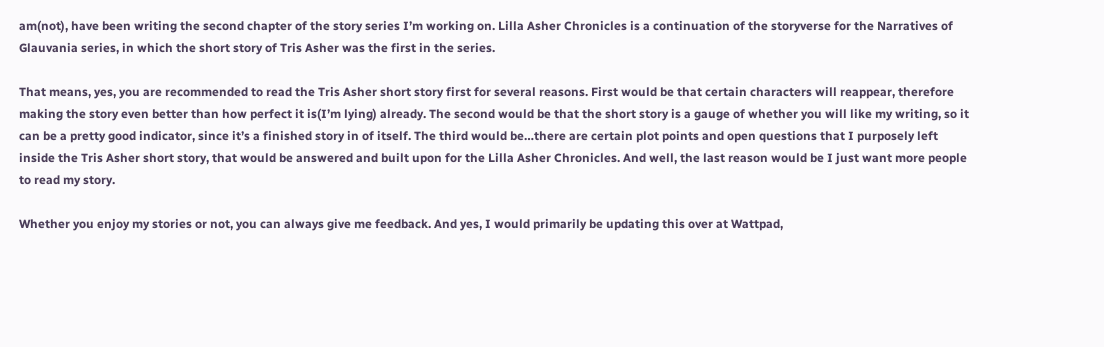am(not), have been writing the second chapter of the story series I’m working on. Lilla Asher Chronicles is a continuation of the storyverse for the Narratives of Glauvania series, in which the short story of Tris Asher was the first in the series.

That means, yes, you are recommended to read the Tris Asher short story first for several reasons. First would be that certain characters will reappear, therefore making the story even better than how perfect it is(I’m lying) already. The second would be that the short story is a gauge of whether you will like my writing, so it can be a pretty good indicator, since it’s a finished story in of itself. The third would be…there are certain plot points and open questions that I purposely left inside the Tris Asher short story, that would be answered and built upon for the Lilla Asher Chronicles. And well, the last reason would be I just want more people to read my story.

Whether you enjoy my stories or not, you can always give me feedback. And yes, I would primarily be updating this over at Wattpad,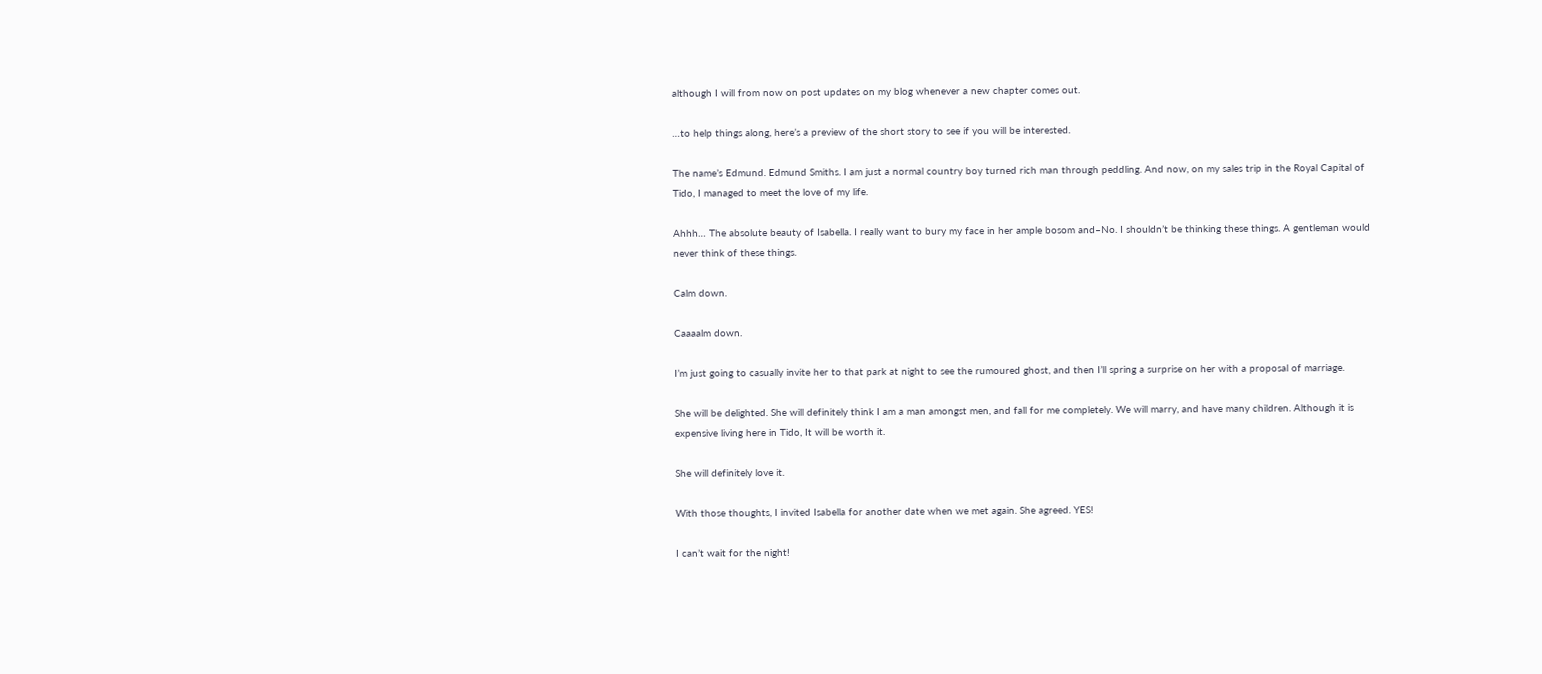although I will from now on post updates on my blog whenever a new chapter comes out.

…to help things along, here’s a preview of the short story to see if you will be interested.

The name’s Edmund. Edmund Smiths. I am just a normal country boy turned rich man through peddling. And now, on my sales trip in the Royal Capital of Tido, I managed to meet the love of my life.

Ahhh… The absolute beauty of Isabella. I really want to bury my face in her ample bosom and–No. I shouldn’t be thinking these things. A gentleman would never think of these things.

Calm down.

Caaaalm down.

I’m just going to casually invite her to that park at night to see the rumoured ghost, and then I’ll spring a surprise on her with a proposal of marriage.

She will be delighted. She will definitely think I am a man amongst men, and fall for me completely. We will marry, and have many children. Although it is expensive living here in Tido, It will be worth it.

She will definitely love it.

With those thoughts, I invited Isabella for another date when we met again. She agreed. YES!

I can’t wait for the night!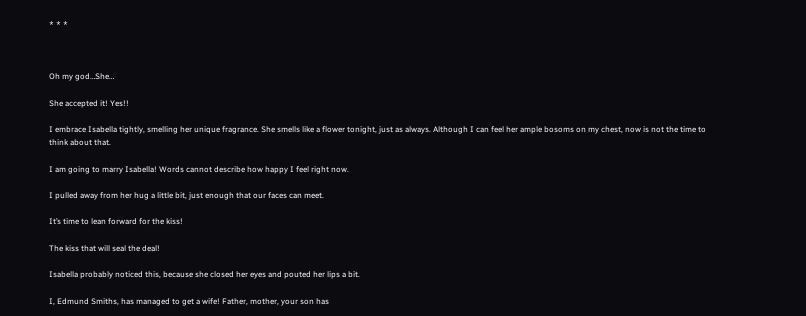* * *



Oh my god…She…

She accepted it! Yes!!

I embrace Isabella tightly, smelling her unique fragrance. She smells like a flower tonight, just as always. Although I can feel her ample bosoms on my chest, now is not the time to think about that.

I am going to marry Isabella! Words cannot describe how happy I feel right now.

I pulled away from her hug a little bit, just enough that our faces can meet.

It’s time to lean forward for the kiss!

The kiss that will seal the deal!

Isabella probably noticed this, because she closed her eyes and pouted her lips a bit.

I, Edmund Smiths, has managed to get a wife! Father, mother, your son has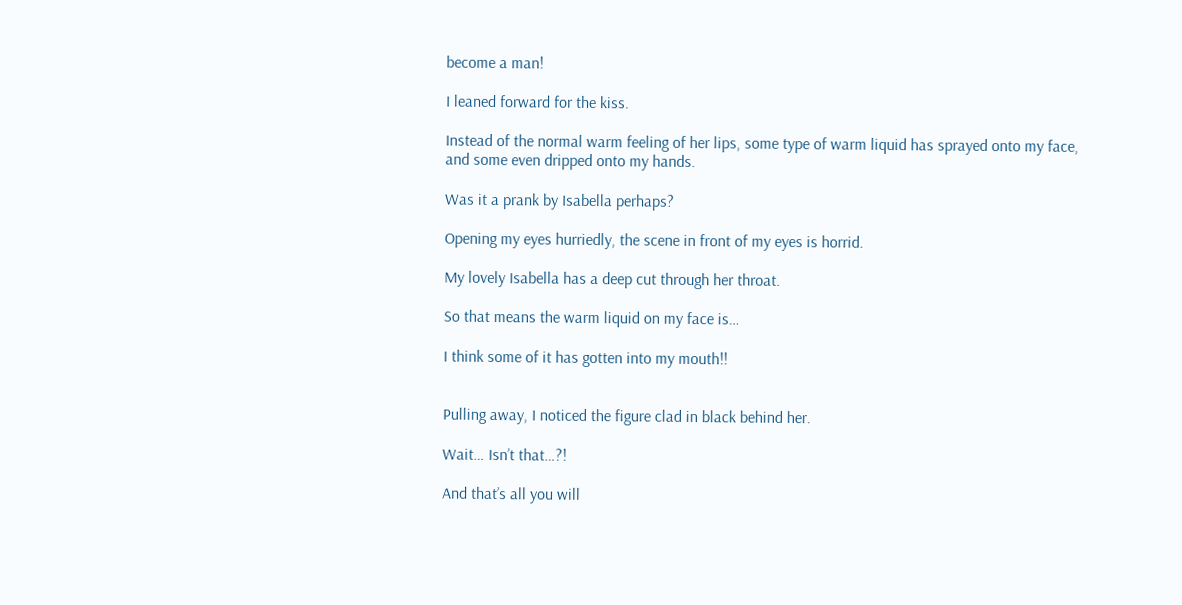become a man!

I leaned forward for the kiss.

Instead of the normal warm feeling of her lips, some type of warm liquid has sprayed onto my face, and some even dripped onto my hands.

Was it a prank by Isabella perhaps?

Opening my eyes hurriedly, the scene in front of my eyes is horrid.

My lovely Isabella has a deep cut through her throat.

So that means the warm liquid on my face is…

I think some of it has gotten into my mouth!!


Pulling away, I noticed the figure clad in black behind her.

Wait… Isn’t that…?!

And that’s all you will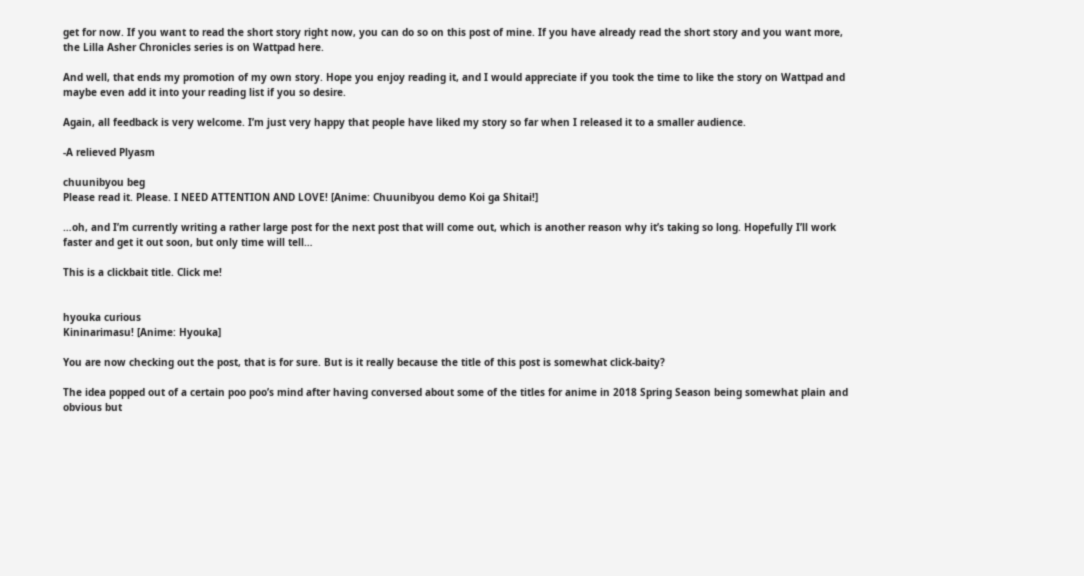get for now. If you want to read the short story right now, you can do so on this post of mine. If you have already read the short story and you want more, the Lilla Asher Chronicles series is on Wattpad here.

And well, that ends my promotion of my own story. Hope you enjoy reading it, and I would appreciate if you took the time to like the story on Wattpad and maybe even add it into your reading list if you so desire.

Again, all feedback is very welcome. I’m just very happy that people have liked my story so far when I released it to a smaller audience.

-A relieved Plyasm

chuunibyou beg
Please read it. Please. I NEED ATTENTION AND LOVE! [Anime: Chuunibyou demo Koi ga Shitai!]

…oh, and I’m currently writing a rather large post for the next post that will come out, which is another reason why it’s taking so long. Hopefully I’ll work faster and get it out soon, but only time will tell…

This is a clickbait title. Click me!


hyouka curious
Kininarimasu! [Anime: Hyouka]

You are now checking out the post, that is for sure. But is it really because the title of this post is somewhat click-baity?

The idea popped out of a certain poo poo’s mind after having conversed about some of the titles for anime in 2018 Spring Season being somewhat plain and obvious but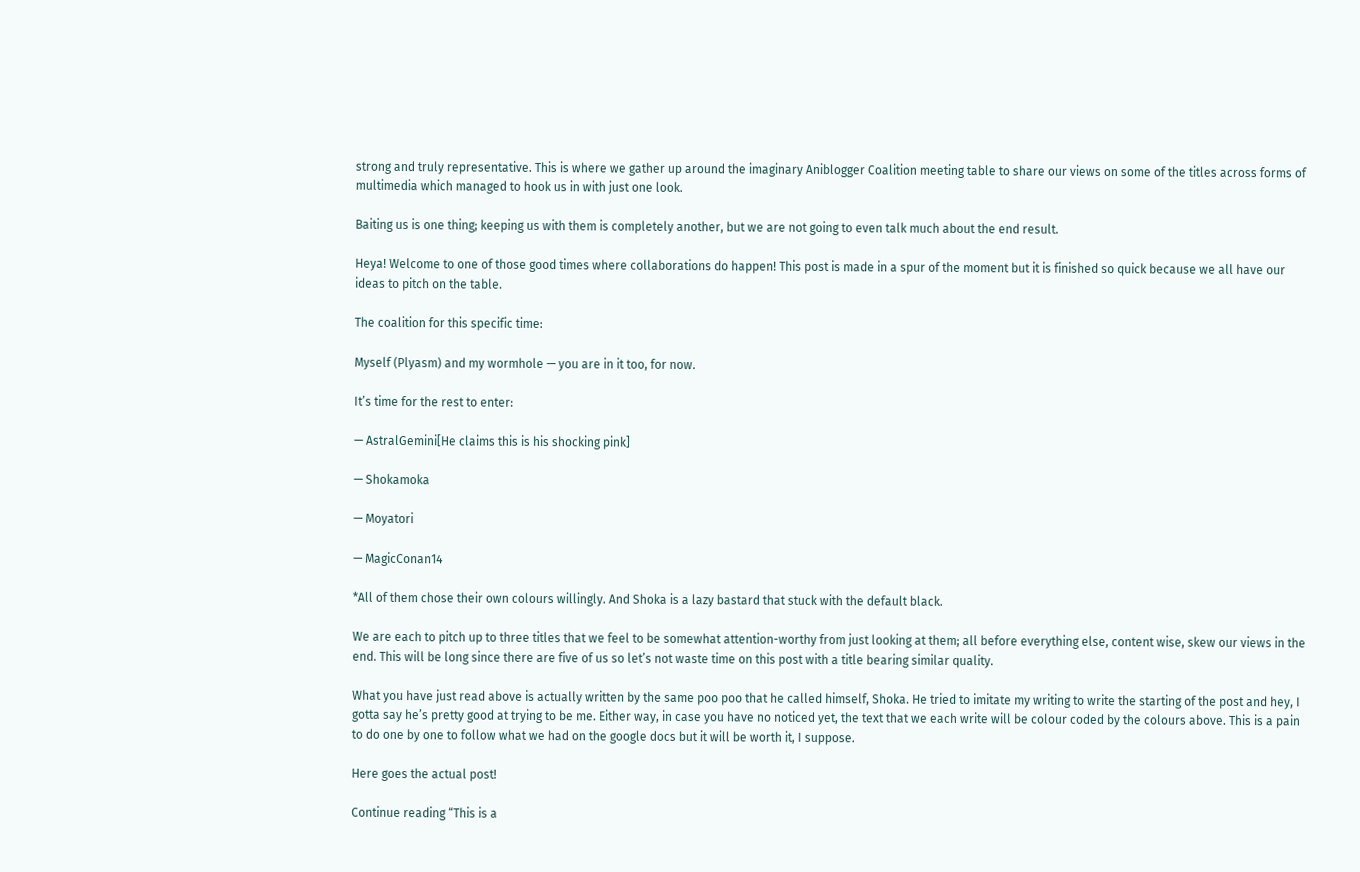strong and truly representative. This is where we gather up around the imaginary Aniblogger Coalition meeting table to share our views on some of the titles across forms of multimedia which managed to hook us in with just one look.

Baiting us is one thing; keeping us with them is completely another, but we are not going to even talk much about the end result.

Heya! Welcome to one of those good times where collaborations do happen! This post is made in a spur of the moment but it is finished so quick because we all have our ideas to pitch on the table.

The coalition for this specific time:

Myself (Plyasm) and my wormhole — you are in it too, for now.

It’s time for the rest to enter:

— AstralGemini[He claims this is his shocking pink]

— Shokamoka

— Moyatori

— MagicConan14

*All of them chose their own colours willingly. And Shoka is a lazy bastard that stuck with the default black.

We are each to pitch up to three titles that we feel to be somewhat attention-worthy from just looking at them; all before everything else, content wise, skew our views in the end. This will be long since there are five of us so let’s not waste time on this post with a title bearing similar quality.

What you have just read above is actually written by the same poo poo that he called himself, Shoka. He tried to imitate my writing to write the starting of the post and hey, I gotta say he’s pretty good at trying to be me. Either way, in case you have no noticed yet, the text that we each write will be colour coded by the colours above. This is a pain to do one by one to follow what we had on the google docs but it will be worth it, I suppose.

Here goes the actual post!

Continue reading “This is a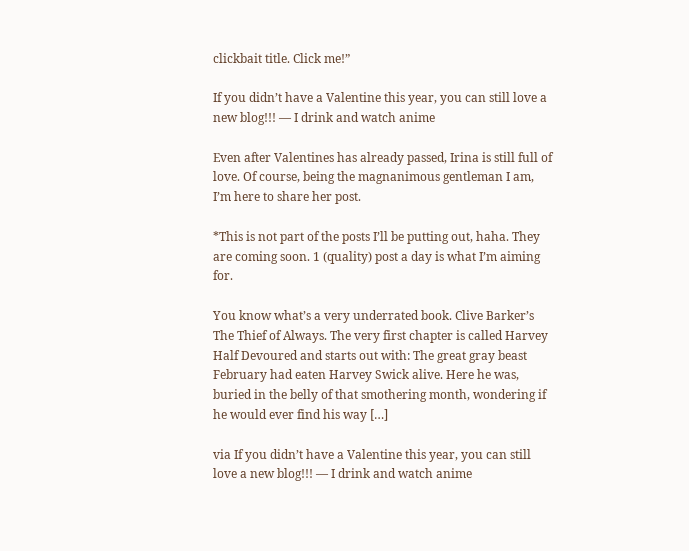clickbait title. Click me!”

If you didn’t have a Valentine this year, you can still love a new blog!!! — I drink and watch anime

Even after Valentines has already passed, Irina is still full of love. Of course, being the magnanimous gentleman I am, I’m here to share her post.

*This is not part of the posts I’ll be putting out, haha. They are coming soon. 1 (quality) post a day is what I’m aiming for.

You know what’s a very underrated book. Clive Barker’s The Thief of Always. The very first chapter is called Harvey Half Devoured and starts out with: The great gray beast February had eaten Harvey Swick alive. Here he was, buried in the belly of that smothering month, wondering if he would ever find his way […]

via If you didn’t have a Valentine this year, you can still love a new blog!!! — I drink and watch anime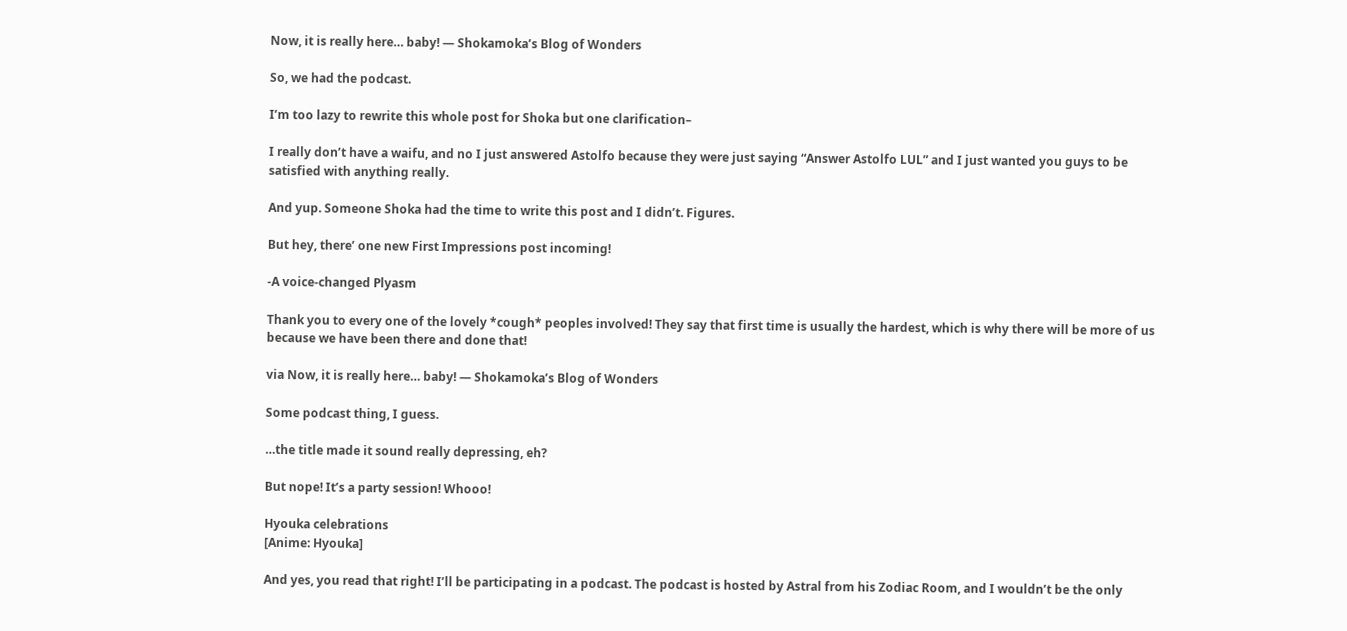Now, it is really here… baby! — Shokamoka’s Blog of Wonders

So, we had the podcast.

I’m too lazy to rewrite this whole post for Shoka but one clarification–

I really don’t have a waifu, and no I just answered Astolfo because they were just saying “Answer Astolfo LUL” and I just wanted you guys to be satisfied with anything really.

And yup. Someone Shoka had the time to write this post and I didn’t. Figures.

But hey, there’ one new First Impressions post incoming!

-A voice-changed Plyasm

Thank you to every one of the lovely *cough* peoples involved! They say that first time is usually the hardest, which is why there will be more of us because we have been there and done that!

via Now, it is really here… baby! — Shokamoka’s Blog of Wonders

Some podcast thing, I guess.

…the title made it sound really depressing, eh?

But nope! It’s a party session! Whooo!

Hyouka celebrations
[Anime: Hyouka]

And yes, you read that right! I’ll be participating in a podcast. The podcast is hosted by Astral from his Zodiac Room, and I wouldn’t be the only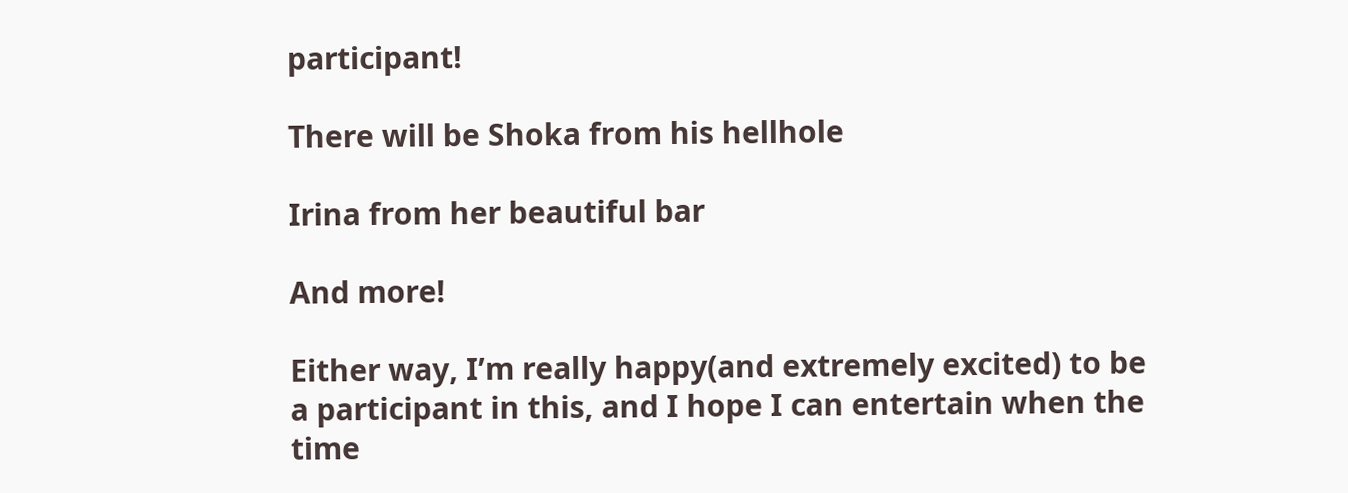participant!

There will be Shoka from his hellhole

Irina from her beautiful bar

And more!

Either way, I’m really happy(and extremely excited) to be a participant in this, and I hope I can entertain when the time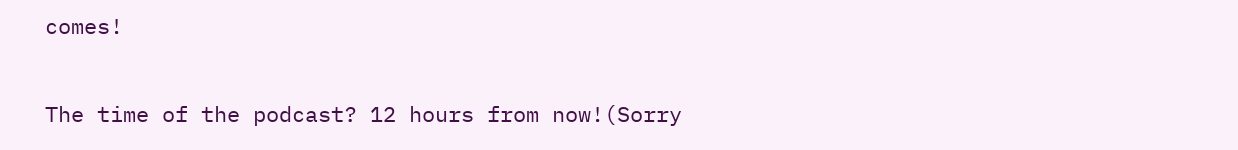comes!

The time of the podcast? 12 hours from now!(Sorry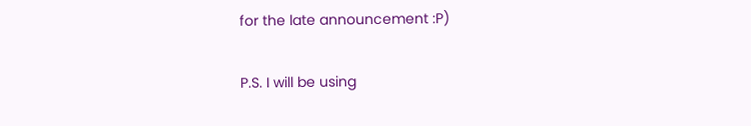for the late announcement :P)

P.S. I will be using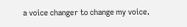a voice changer to change my voice.